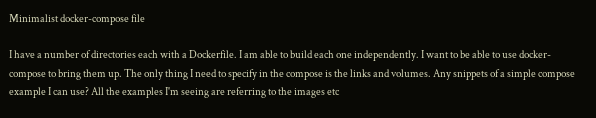Minimalist docker-compose file

I have a number of directories each with a Dockerfile. I am able to build each one independently. I want to be able to use docker-compose to bring them up. The only thing I need to specify in the compose is the links and volumes. Any snippets of a simple compose example I can use? All the examples I'm seeing are referring to the images etc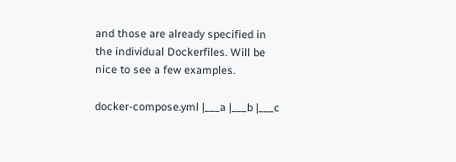and those are already specified in the individual Dockerfiles. Will be nice to see a few examples.

docker-compose.yml |___a |___b |___c